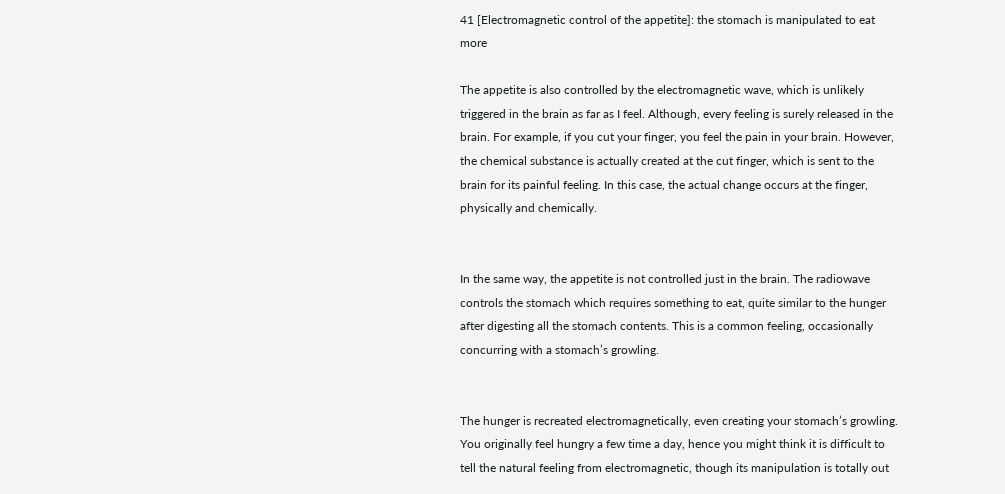41 [Electromagnetic control of the appetite]: the stomach is manipulated to eat more

The appetite is also controlled by the electromagnetic wave, which is unlikely triggered in the brain as far as I feel. Although, every feeling is surely released in the brain. For example, if you cut your finger, you feel the pain in your brain. However, the chemical substance is actually created at the cut finger, which is sent to the brain for its painful feeling. In this case, the actual change occurs at the finger, physically and chemically.


In the same way, the appetite is not controlled just in the brain. The radiowave controls the stomach which requires something to eat, quite similar to the hunger after digesting all the stomach contents. This is a common feeling, occasionally concurring with a stomach’s growling.


The hunger is recreated electromagnetically, even creating your stomach’s growling. You originally feel hungry a few time a day, hence you might think it is difficult to tell the natural feeling from electromagnetic, though its manipulation is totally out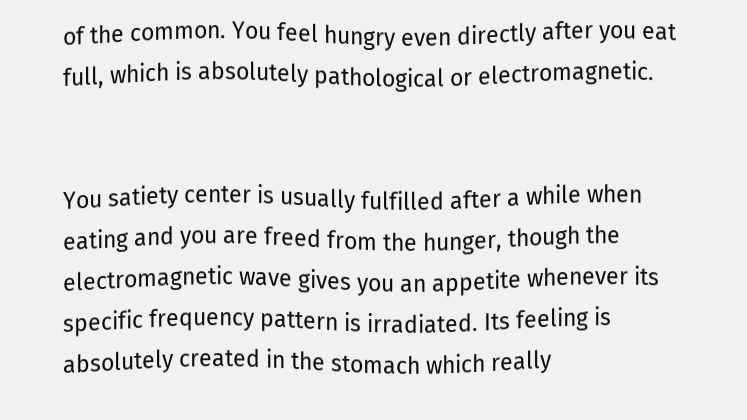of the common. You feel hungry even directly after you eat full, which is absolutely pathological or electromagnetic.


You satiety center is usually fulfilled after a while when eating and you are freed from the hunger, though the electromagnetic wave gives you an appetite whenever its specific frequency pattern is irradiated. Its feeling is absolutely created in the stomach which really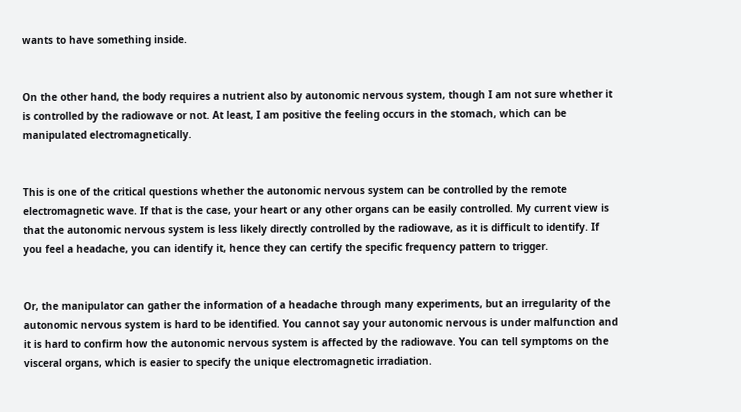wants to have something inside.


On the other hand, the body requires a nutrient also by autonomic nervous system, though I am not sure whether it is controlled by the radiowave or not. At least, I am positive the feeling occurs in the stomach, which can be manipulated electromagnetically.


This is one of the critical questions whether the autonomic nervous system can be controlled by the remote electromagnetic wave. If that is the case, your heart or any other organs can be easily controlled. My current view is that the autonomic nervous system is less likely directly controlled by the radiowave, as it is difficult to identify. If you feel a headache, you can identify it, hence they can certify the specific frequency pattern to trigger.


Or, the manipulator can gather the information of a headache through many experiments, but an irregularity of the autonomic nervous system is hard to be identified. You cannot say your autonomic nervous is under malfunction and it is hard to confirm how the autonomic nervous system is affected by the radiowave. You can tell symptoms on the visceral organs, which is easier to specify the unique electromagnetic irradiation.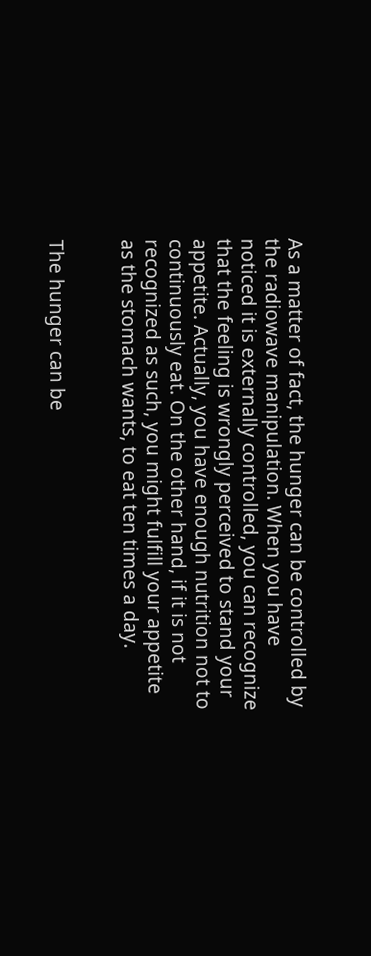As a matter of fact, the hunger can be controlled by the radiowave manipulation. When you have noticed it is externally controlled, you can recognize that the feeling is wrongly perceived to stand your appetite. Actually, you have enough nutrition not to continuously eat. On the other hand, if it is not recognized as such, you might fulfill your appetite as the stomach wants, to eat ten times a day.


The hunger can be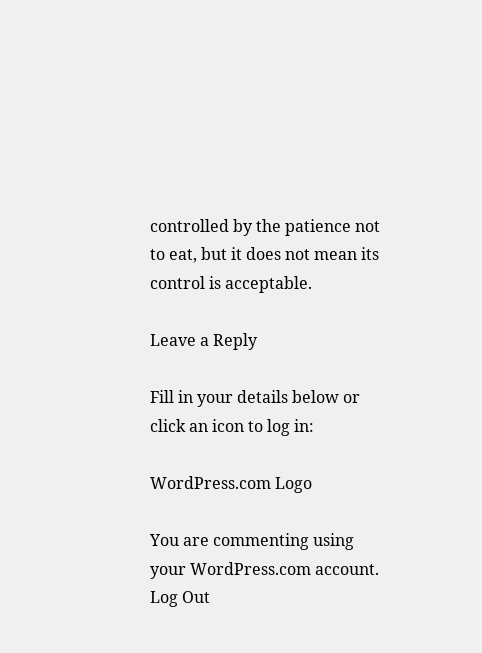controlled by the patience not to eat, but it does not mean its control is acceptable.

Leave a Reply

Fill in your details below or click an icon to log in:

WordPress.com Logo

You are commenting using your WordPress.com account. Log Out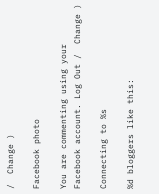/  Change )

Facebook photo

You are commenting using your Facebook account. Log Out /  Change )

Connecting to %s

%d bloggers like this: